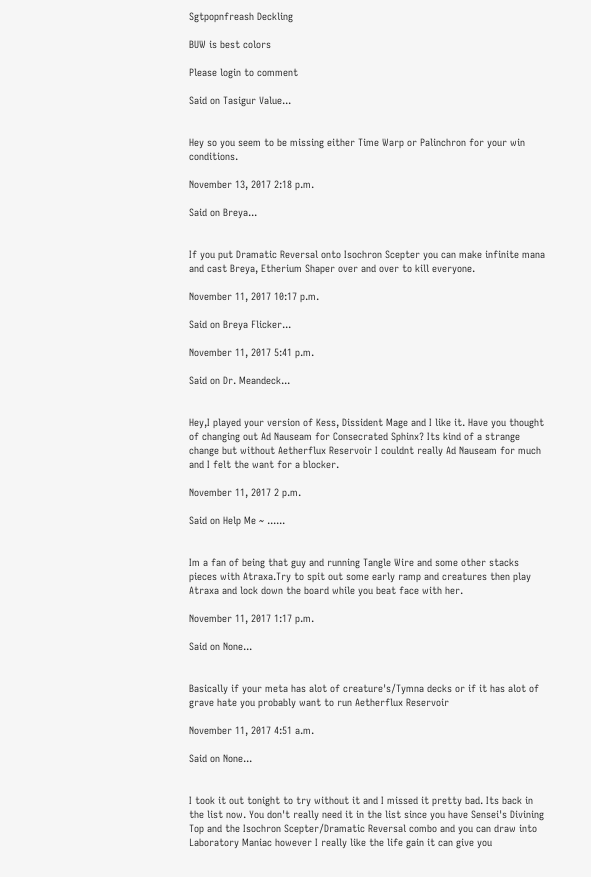Sgtpopnfreash Deckling

BUW is best colors

Please login to comment

Said on Tasigur Value...


Hey so you seem to be missing either Time Warp or Palinchron for your win conditions.

November 13, 2017 2:18 p.m.

Said on Breya...


If you put Dramatic Reversal onto Isochron Scepter you can make infinite mana and cast Breya, Etherium Shaper over and over to kill everyone.

November 11, 2017 10:17 p.m.

Said on Breya Flicker...

November 11, 2017 5:41 p.m.

Said on Dr. Meandeck...


Hey,I played your version of Kess, Dissident Mage and I like it. Have you thought of changing out Ad Nauseam for Consecrated Sphinx? Its kind of a strange change but without Aetherflux Reservoir I couldnt really Ad Nauseam for much and I felt the want for a blocker.

November 11, 2017 2 p.m.

Said on Help Me ~ ......


Im a fan of being that guy and running Tangle Wire and some other stacks pieces with Atraxa.Try to spit out some early ramp and creatures then play Atraxa and lock down the board while you beat face with her.

November 11, 2017 1:17 p.m.

Said on None...


Basically if your meta has alot of creature's/Tymna decks or if it has alot of grave hate you probably want to run Aetherflux Reservoir

November 11, 2017 4:51 a.m.

Said on None...


I took it out tonight to try without it and I missed it pretty bad. Its back in the list now. You don't really need it in the list since you have Sensei's Divining Top and the Isochron Scepter/Dramatic Reversal combo and you can draw into Laboratory Maniac however I really like the life gain it can give you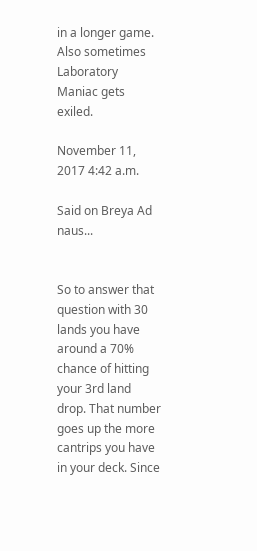in a longer game. Also sometimes Laboratory Maniac gets exiled.

November 11, 2017 4:42 a.m.

Said on Breya Ad naus...


So to answer that question with 30 lands you have around a 70% chance of hitting your 3rd land drop. That number goes up the more cantrips you have in your deck. Since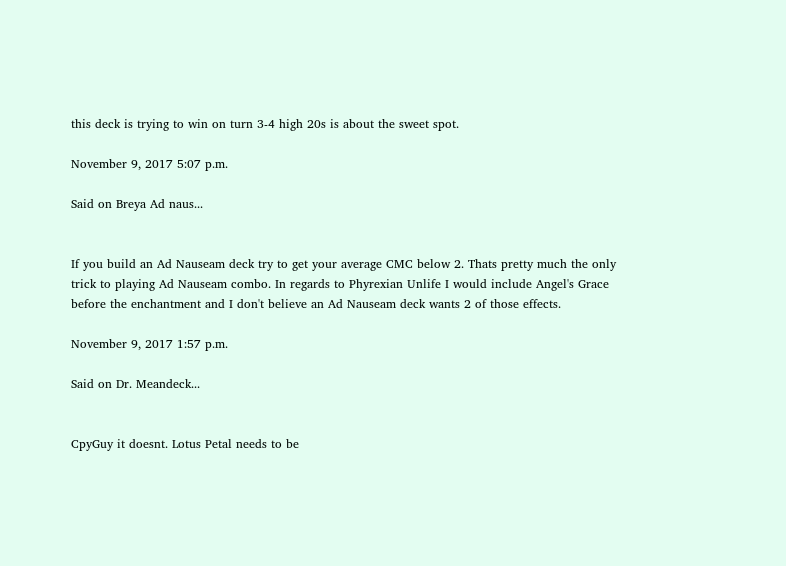this deck is trying to win on turn 3-4 high 20s is about the sweet spot.

November 9, 2017 5:07 p.m.

Said on Breya Ad naus...


If you build an Ad Nauseam deck try to get your average CMC below 2. Thats pretty much the only trick to playing Ad Nauseam combo. In regards to Phyrexian Unlife I would include Angel's Grace before the enchantment and I don't believe an Ad Nauseam deck wants 2 of those effects.

November 9, 2017 1:57 p.m.

Said on Dr. Meandeck...


CpyGuy it doesnt. Lotus Petal needs to be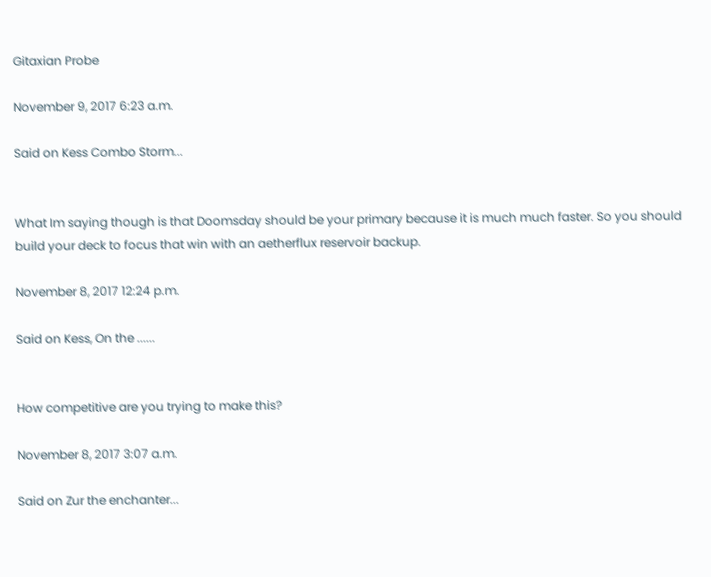Gitaxian Probe

November 9, 2017 6:23 a.m.

Said on Kess Combo Storm...


What Im saying though is that Doomsday should be your primary because it is much much faster. So you should build your deck to focus that win with an aetherflux reservoir backup.

November 8, 2017 12:24 p.m.

Said on Kess, On the ......


How competitive are you trying to make this?

November 8, 2017 3:07 a.m.

Said on Zur the enchanter...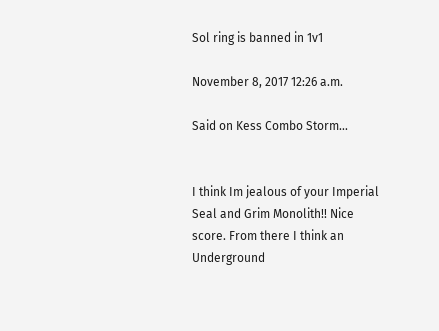Sol ring is banned in 1v1

November 8, 2017 12:26 a.m.

Said on Kess Combo Storm...


I think Im jealous of your Imperial Seal and Grim Monolith!! Nice score. From there I think an Underground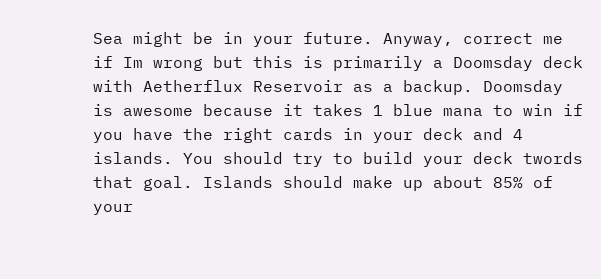Sea might be in your future. Anyway, correct me if Im wrong but this is primarily a Doomsday deck with Aetherflux Reservoir as a backup. Doomsday is awesome because it takes 1 blue mana to win if you have the right cards in your deck and 4 islands. You should try to build your deck twords that goal. Islands should make up about 85% of your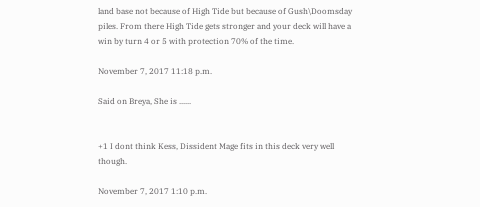land base not because of High Tide but because of Gush\Doomsday piles. From there High Tide gets stronger and your deck will have a win by turn 4 or 5 with protection 70% of the time.

November 7, 2017 11:18 p.m.

Said on Breya, She is ......


+1 I dont think Kess, Dissident Mage fits in this deck very well though.

November 7, 2017 1:10 p.m.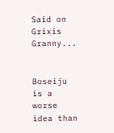Said on Grixis Granny...


Boseiju is a worse idea than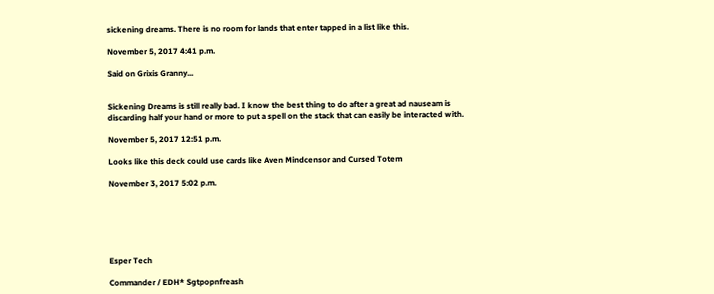sickening dreams. There is no room for lands that enter tapped in a list like this.

November 5, 2017 4:41 p.m.

Said on Grixis Granny...


Sickening Dreams is still really bad. I know the best thing to do after a great ad nauseam is discarding half your hand or more to put a spell on the stack that can easily be interacted with.

November 5, 2017 12:51 p.m.

Looks like this deck could use cards like Aven Mindcensor and Cursed Totem

November 3, 2017 5:02 p.m.






Esper Tech

Commander / EDH* Sgtpopnfreash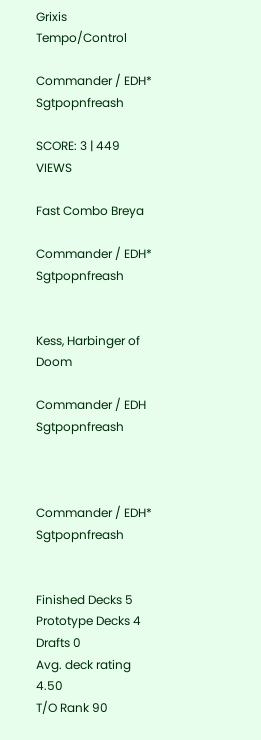Grixis Tempo/Control

Commander / EDH* Sgtpopnfreash

SCORE: 3 | 449 VIEWS

Fast Combo Breya

Commander / EDH* Sgtpopnfreash


Kess, Harbinger of Doom

Commander / EDH Sgtpopnfreash



Commander / EDH* Sgtpopnfreash


Finished Decks 5
Prototype Decks 4
Drafts 0
Avg. deck rating 4.50
T/O Rank 90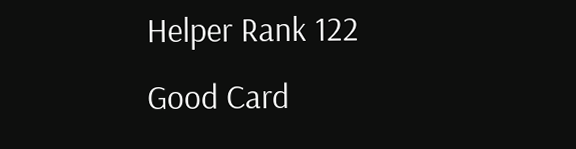Helper Rank 122
Good Card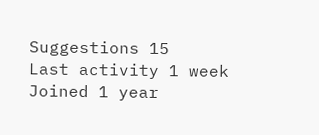Suggestions 15
Last activity 1 week
Joined 1 year